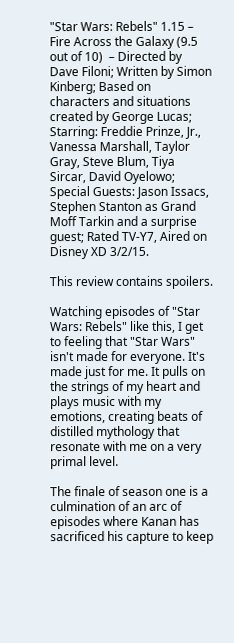"Star Wars: Rebels" 1.15 – Fire Across the Galaxy (9.5 out of 10)  – Directed by Dave Filoni; Written by Simon Kinberg; Based on characters and situations created by George Lucas; Starring: Freddie Prinze, Jr., Vanessa Marshall, Taylor Gray, Steve Blum, Tiya Sircar, David Oyelowo; Special Guests: Jason Issacs, Stephen Stanton as Grand Moff Tarkin and a surprise guest; Rated TV-Y7, Aired on Disney XD 3/2/15.

This review contains spoilers.

Watching episodes of "Star Wars: Rebels" like this, I get to feeling that "Star Wars" isn't made for everyone. It's made just for me. It pulls on the strings of my heart and plays music with my emotions, creating beats of distilled mythology that resonate with me on a very primal level.

The finale of season one is a culmination of an arc of episodes where Kanan has sacrificed his capture to keep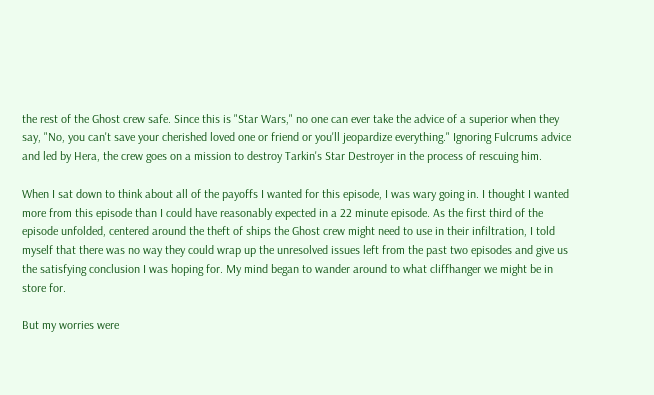the rest of the Ghost crew safe. Since this is "Star Wars," no one can ever take the advice of a superior when they say, "No, you can't save your cherished loved one or friend or you'll jeopardize everything." Ignoring Fulcrums advice and led by Hera, the crew goes on a mission to destroy Tarkin's Star Destroyer in the process of rescuing him.

When I sat down to think about all of the payoffs I wanted for this episode, I was wary going in. I thought I wanted more from this episode than I could have reasonably expected in a 22 minute episode. As the first third of the episode unfolded, centered around the theft of ships the Ghost crew might need to use in their infiltration, I told myself that there was no way they could wrap up the unresolved issues left from the past two episodes and give us the satisfying conclusion I was hoping for. My mind began to wander around to what cliffhanger we might be in store for.

But my worries were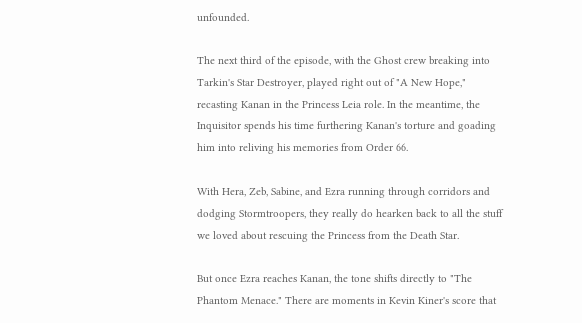unfounded.

The next third of the episode, with the Ghost crew breaking into Tarkin's Star Destroyer, played right out of "A New Hope," recasting Kanan in the Princess Leia role. In the meantime, the Inquisitor spends his time furthering Kanan's torture and goading him into reliving his memories from Order 66.

With Hera, Zeb, Sabine, and Ezra running through corridors and dodging Stormtroopers, they really do hearken back to all the stuff we loved about rescuing the Princess from the Death Star.

But once Ezra reaches Kanan, the tone shifts directly to "The Phantom Menace." There are moments in Kevin Kiner's score that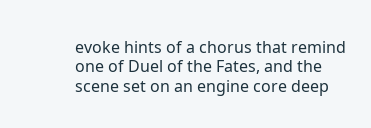evoke hints of a chorus that remind one of Duel of the Fates, and the scene set on an engine core deep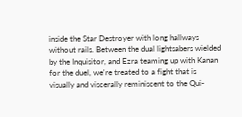inside the Star Destroyer with long hallways without rails. Between the dual lightsabers wielded by the Inquisitor, and Ezra teaming up with Kanan for the duel, we're treated to a fight that is visually and viscerally reminiscent to the Qui-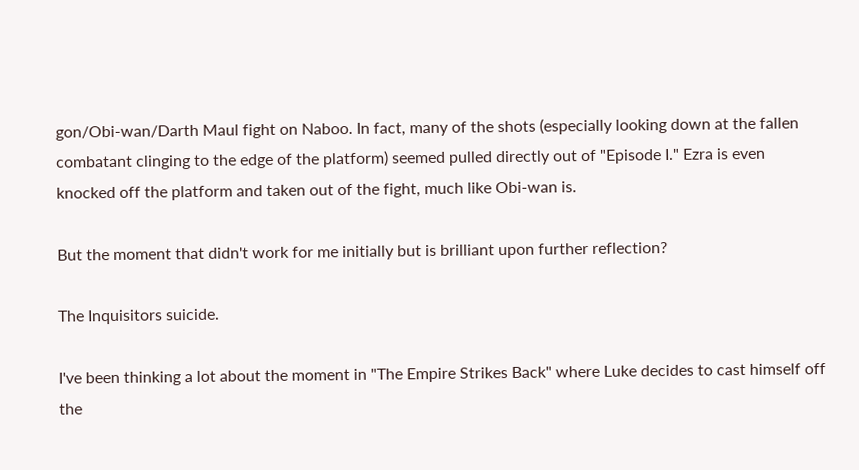gon/Obi-wan/Darth Maul fight on Naboo. In fact, many of the shots (especially looking down at the fallen combatant clinging to the edge of the platform) seemed pulled directly out of "Episode I." Ezra is even knocked off the platform and taken out of the fight, much like Obi-wan is.

But the moment that didn't work for me initially but is brilliant upon further reflection?

The Inquisitors suicide.

I've been thinking a lot about the moment in "The Empire Strikes Back" where Luke decides to cast himself off the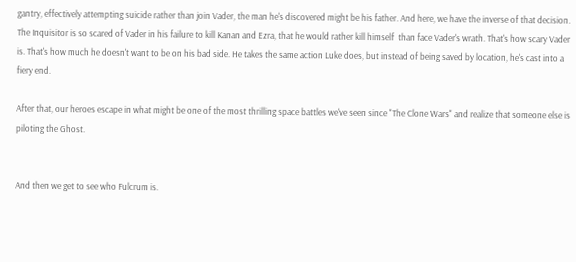gantry, effectively attempting suicide rather than join Vader, the man he's discovered might be his father. And here, we have the inverse of that decision. The Inquisitor is so scared of Vader in his failure to kill Kanan and Ezra, that he would rather kill himself  than face Vader's wrath. That's how scary Vader is. That's how much he doesn't want to be on his bad side. He takes the same action Luke does, but instead of being saved by location, he's cast into a fiery end.

After that, our heroes escape in what might be one of the most thrilling space battles we've seen since "The Clone Wars" and realize that someone else is piloting the Ghost.


And then we get to see who Fulcrum is.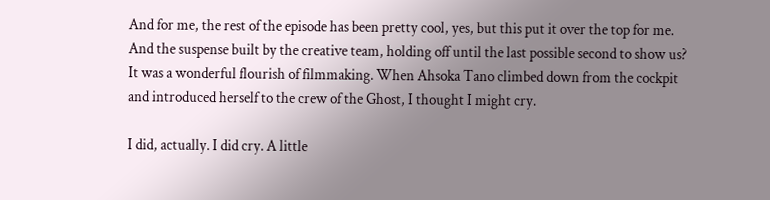And for me, the rest of the episode has been pretty cool, yes, but this put it over the top for me. And the suspense built by the creative team, holding off until the last possible second to show us? It was a wonderful flourish of filmmaking. When Ahsoka Tano climbed down from the cockpit and introduced herself to the crew of the Ghost, I thought I might cry.

I did, actually. I did cry. A little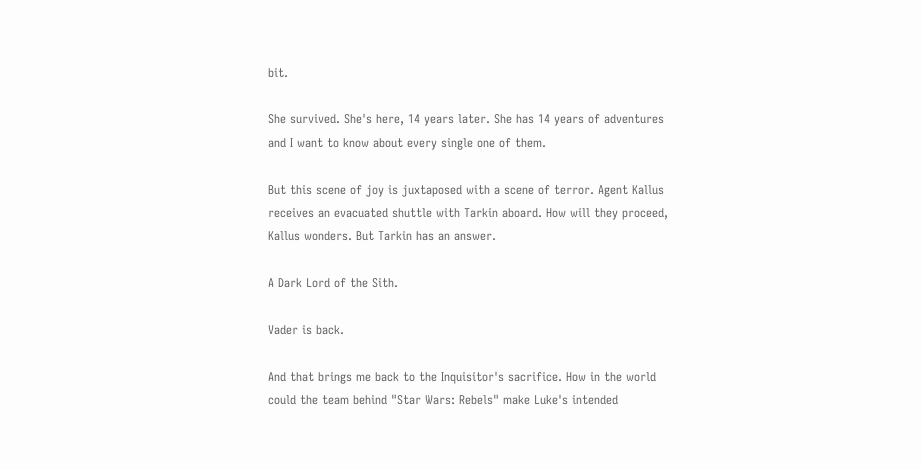bit.

She survived. She's here, 14 years later. She has 14 years of adventures and I want to know about every single one of them.

But this scene of joy is juxtaposed with a scene of terror. Agent Kallus receives an evacuated shuttle with Tarkin aboard. How will they proceed, Kallus wonders. But Tarkin has an answer.

A Dark Lord of the Sith.

Vader is back.

And that brings me back to the Inquisitor's sacrifice. How in the world could the team behind "Star Wars: Rebels" make Luke's intended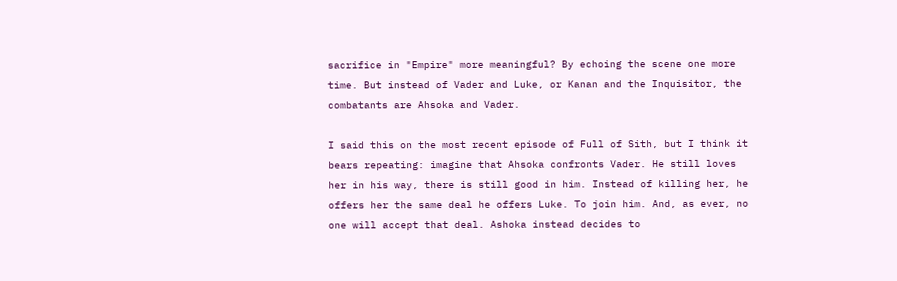sacrifice in "Empire" more meaningful? By echoing the scene one more time. But instead of Vader and Luke, or Kanan and the Inquisitor, the combatants are Ahsoka and Vader.

I said this on the most recent episode of Full of Sith, but I think it bears repeating: imagine that Ahsoka confronts Vader. He still loves her in his way, there is still good in him. Instead of killing her, he offers her the same deal he offers Luke. To join him. And, as ever, no one will accept that deal. Ashoka instead decides to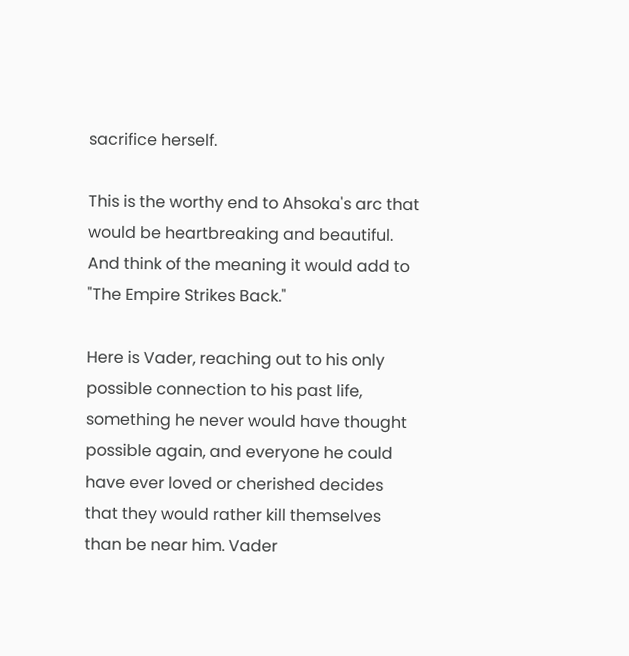sacrifice herself.

This is the worthy end to Ahsoka's arc that would be heartbreaking and beautiful. And think of the meaning it would add to "The Empire Strikes Back."

Here is Vader, reaching out to his only possible connection to his past life, something he never would have thought possible again, and everyone he could have ever loved or cherished decides that they would rather kill themselves than be near him. Vader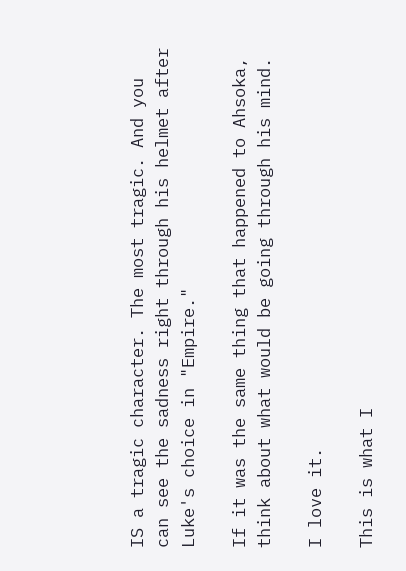IS a tragic character. The most tragic. And you can see the sadness right through his helmet after Luke's choice in "Empire."

If it was the same thing that happened to Ahsoka, think about what would be going through his mind.

I love it.

This is what I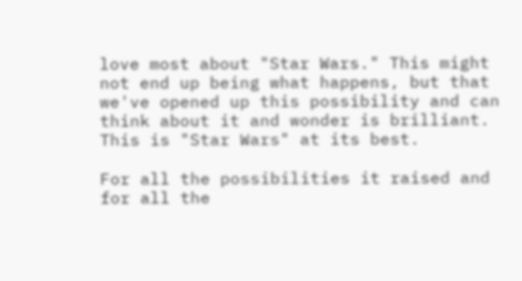love most about "Star Wars." This might not end up being what happens, but that we've opened up this possibility and can think about it and wonder is brilliant. This is "Star Wars" at its best.

For all the possibilities it raised and for all the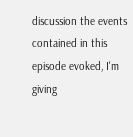discussion the events contained in this episode evoked, I'm giving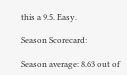this a 9.5. Easy.

Season Scorecard:

Season average: 8.63 out of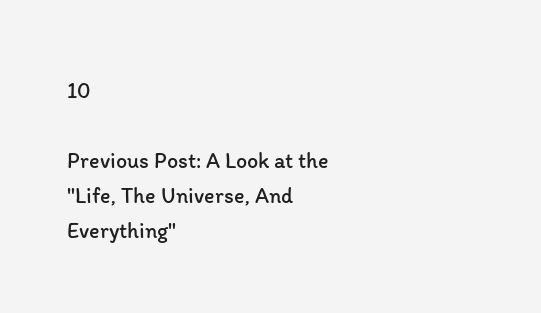10

Previous Post: A Look at the "Life, The Universe, And Everything"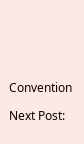Convention

Next Post: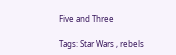Five and Three

Tags: Star Wars , rebels